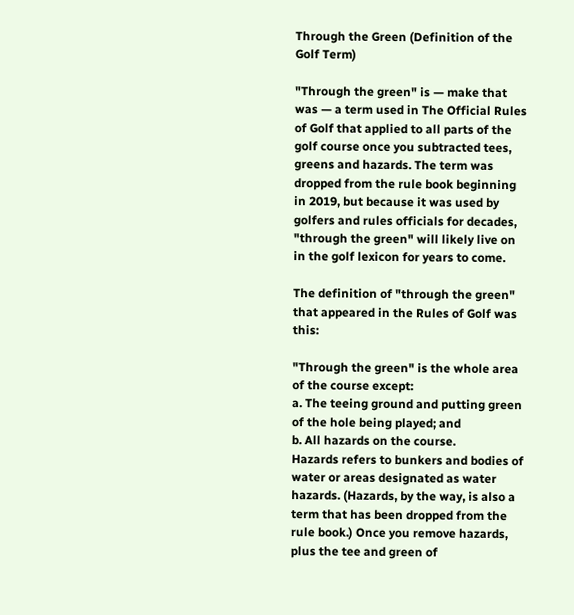Through the Green (Definition of the Golf Term)

"Through the green" is — make that was — a term used in The Official Rules of Golf that applied to all parts of the golf course once you subtracted tees, greens and hazards. The term was dropped from the rule book beginning in 2019, but because it was used by golfers and rules officials for decades, "through the green" will likely live on in the golf lexicon for years to come.

The definition of "through the green" that appeared in the Rules of Golf was this:

"Through the green" is the whole area of the course except:
a. The teeing ground and putting green of the hole being played; and
b. All hazards on the course.
Hazards refers to bunkers and bodies of water or areas designated as water hazards. (Hazards, by the way, is also a term that has been dropped from the rule book.) Once you remove hazards, plus the tee and green of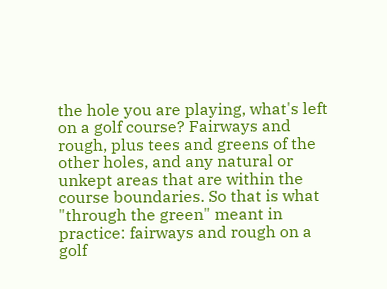the hole you are playing, what's left on a golf course? Fairways and rough, plus tees and greens of the other holes, and any natural or unkept areas that are within the course boundaries. So that is what "through the green" meant in practice: fairways and rough on a golf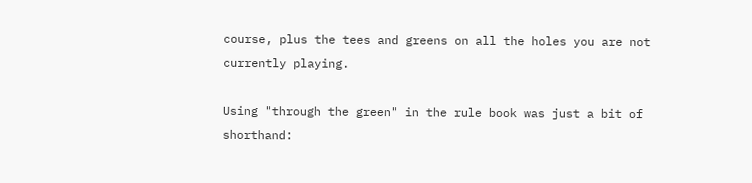course, plus the tees and greens on all the holes you are not currently playing.

Using "through the green" in the rule book was just a bit of shorthand: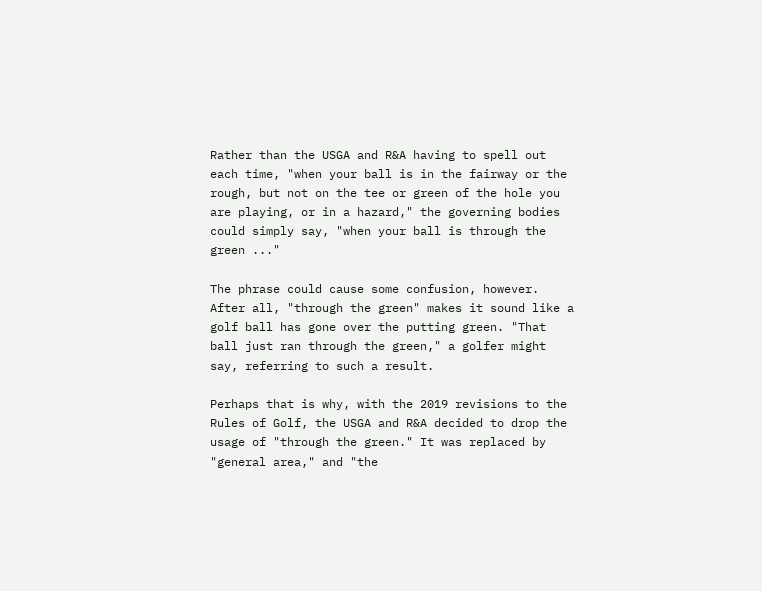Rather than the USGA and R&A having to spell out each time, "when your ball is in the fairway or the rough, but not on the tee or green of the hole you are playing, or in a hazard," the governing bodies could simply say, "when your ball is through the green ..."

The phrase could cause some confusion, however. After all, "through the green" makes it sound like a golf ball has gone over the putting green. "That ball just ran through the green," a golfer might say, referring to such a result.

Perhaps that is why, with the 2019 revisions to the Rules of Golf, the USGA and R&A decided to drop the usage of "through the green." It was replaced by "general area," and "the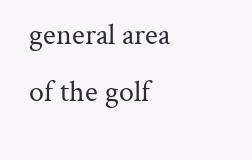general area of the golf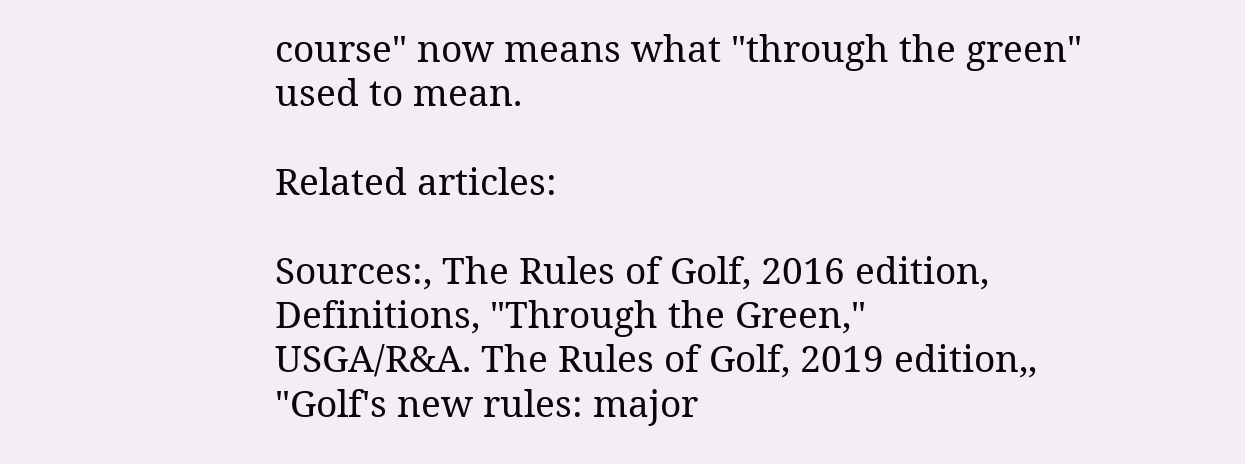course" now means what "through the green" used to mean.

Related articles:

Sources:, The Rules of Golf, 2016 edition, Definitions, "Through the Green,"
USGA/R&A. The Rules of Golf, 2019 edition,, "Golf's new rules: major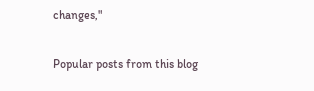changes,"

Popular posts from this blog